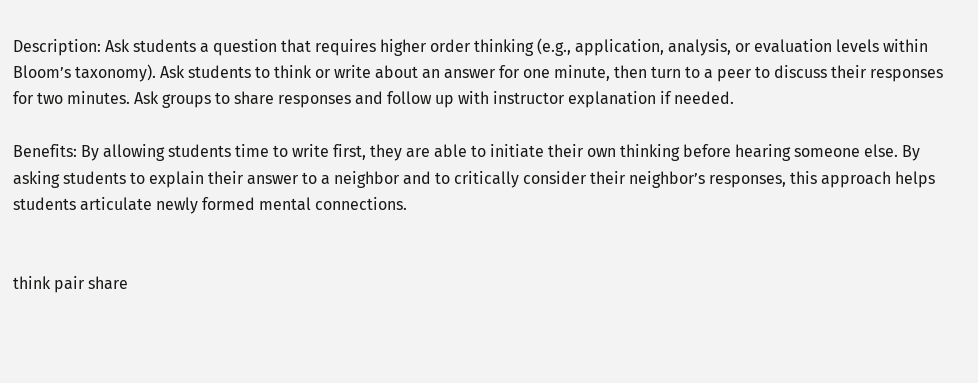Description: Ask students a question that requires higher order thinking (e.g., application, analysis, or evaluation levels within Bloom’s taxonomy). Ask students to think or write about an answer for one minute, then turn to a peer to discuss their responses for two minutes. Ask groups to share responses and follow up with instructor explanation if needed.

Benefits: By allowing students time to write first, they are able to initiate their own thinking before hearing someone else. By asking students to explain their answer to a neighbor and to critically consider their neighbor’s responses, this approach helps students articulate newly formed mental connections.


think pair share